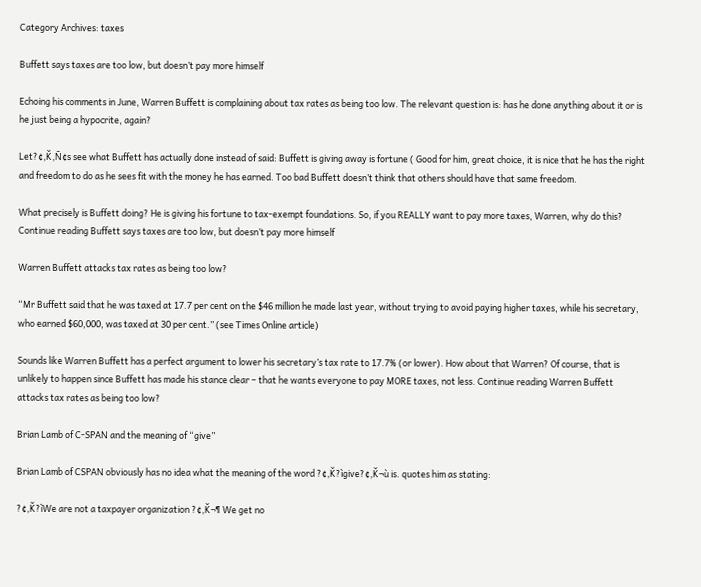Category Archives: taxes

Buffett says taxes are too low, but doesn’t pay more himself

Echoing his comments in June, Warren Buffett is complaining about tax rates as being too low. The relevant question is: has he done anything about it or is he just being a hypocrite, again?

Let?¢‚Ǩ‚Ñ¢s see what Buffett has actually done instead of said: Buffett is giving away is fortune ( Good for him, great choice, it is nice that he has the right and freedom to do as he sees fit with the money he has earned. Too bad Buffett doesn’t think that others should have that same freedom.

What precisely is Buffett doing? He is giving his fortune to tax-exempt foundations. So, if you REALLY want to pay more taxes, Warren, why do this? Continue reading Buffett says taxes are too low, but doesn’t pay more himself

Warren Buffett attacks tax rates as being too low?

“Mr Buffett said that he was taxed at 17.7 per cent on the $46 million he made last year, without trying to avoid paying higher taxes, while his secretary, who earned $60,000, was taxed at 30 per cent.” (see Times Online article)

Sounds like Warren Buffett has a perfect argument to lower his secretary’s tax rate to 17.7% (or lower). How about that Warren? Of course, that is unlikely to happen since Buffett has made his stance clear – that he wants everyone to pay MORE taxes, not less. Continue reading Warren Buffett attacks tax rates as being too low?

Brian Lamb of C-SPAN and the meaning of “give”

Brian Lamb of CSPAN obviously has no idea what the meaning of the word ?¢‚Ǩ?ìgive?¢‚Ǩ¬ù is. quotes him as stating:

?¢‚Ǩ?ìWe are not a taxpayer organization ?¢‚Ǩ¬¶ We get no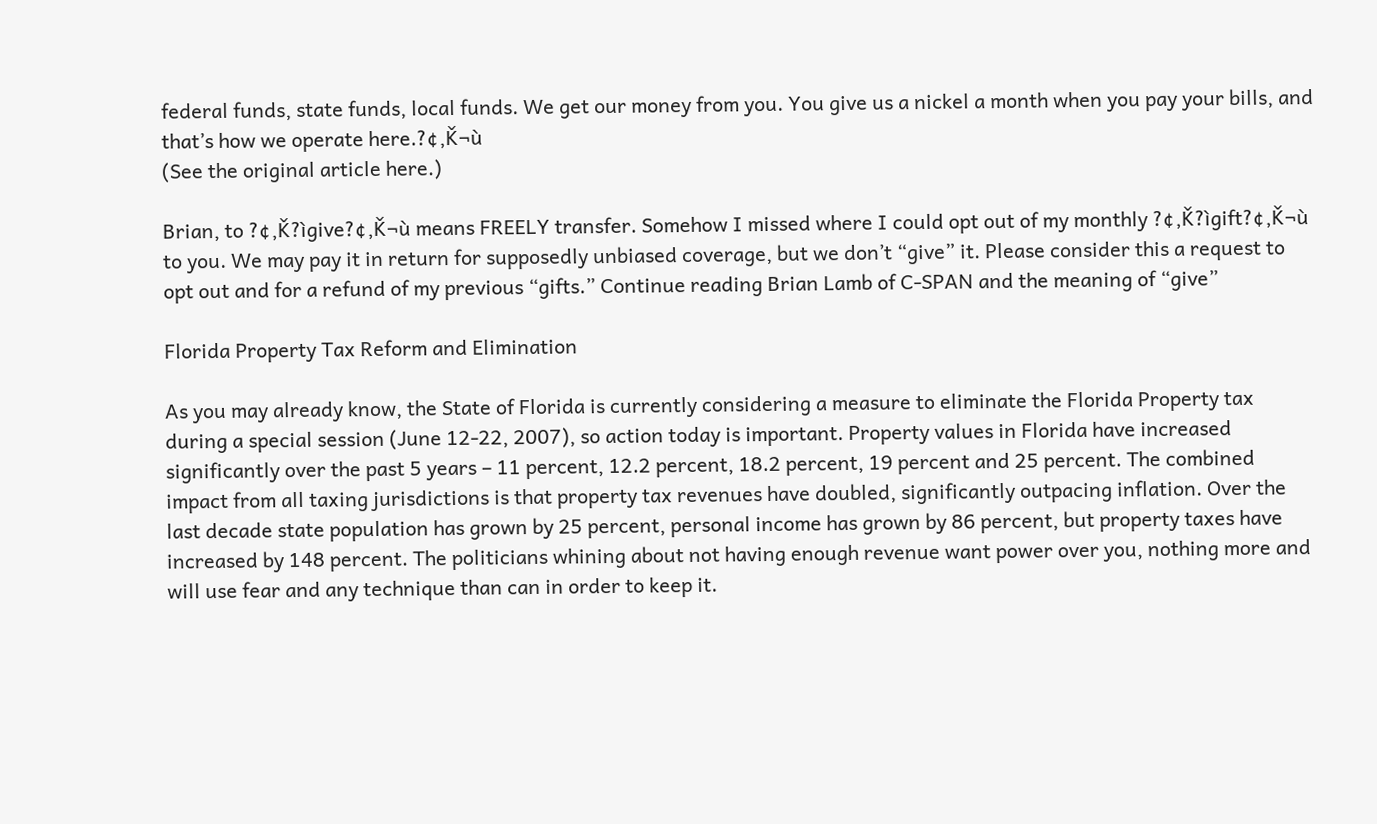federal funds, state funds, local funds. We get our money from you. You give us a nickel a month when you pay your bills, and that’s how we operate here.?¢‚Ǩ¬ù
(See the original article here.)

Brian, to ?¢‚Ǩ?ìgive?¢‚Ǩ¬ù means FREELY transfer. Somehow I missed where I could opt out of my monthly ?¢‚Ǩ?ìgift?¢‚Ǩ¬ù to you. We may pay it in return for supposedly unbiased coverage, but we don’t “give” it. Please consider this a request to opt out and for a refund of my previous “gifts.” Continue reading Brian Lamb of C-SPAN and the meaning of “give”

Florida Property Tax Reform and Elimination

As you may already know, the State of Florida is currently considering a measure to eliminate the Florida Property tax during a special session (June 12-22, 2007), so action today is important. Property values in Florida have increased significantly over the past 5 years – 11 percent, 12.2 percent, 18.2 percent, 19 percent and 25 percent. The combined impact from all taxing jurisdictions is that property tax revenues have doubled, significantly outpacing inflation. Over the last decade state population has grown by 25 percent, personal income has grown by 86 percent, but property taxes have increased by 148 percent. The politicians whining about not having enough revenue want power over you, nothing more and will use fear and any technique than can in order to keep it.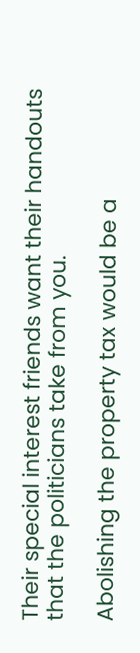Their special interest friends want their handouts that the politicians take from you.

Abolishing the property tax would be a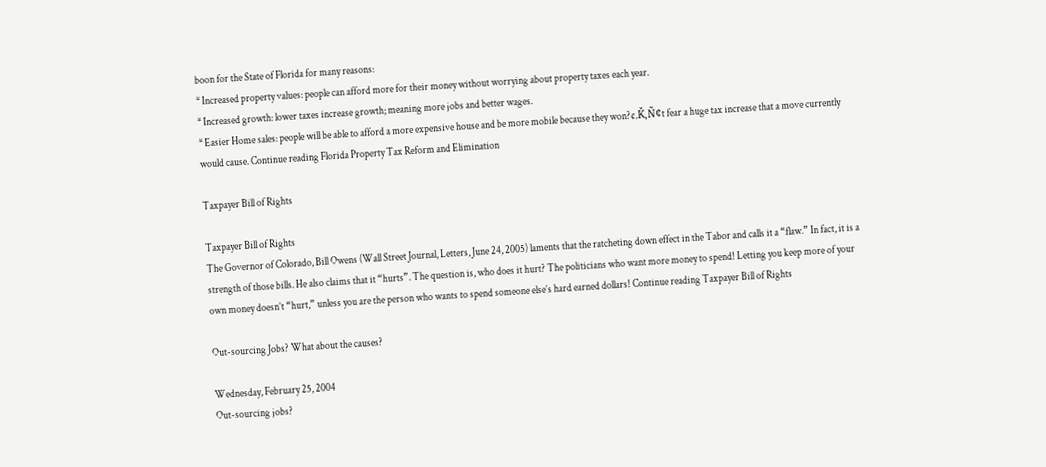boon for the State of Florida for many reasons:
* Increased property values: people can afford more for their money without worrying about property taxes each year.
* Increased growth: lower taxes increase growth; meaning more jobs and better wages.
* Easier Home sales: people will be able to afford a more expensive house and be more mobile because they won?¢‚Ǩ‚Ñ¢t fear a huge tax increase that a move currently would cause. Continue reading Florida Property Tax Reform and Elimination

Taxpayer Bill of Rights

Taxpayer Bill of Rights
The Governor of Colorado, Bill Owens (Wall Street Journal, Letters, June 24, 2005) laments that the ratcheting down effect in the Tabor and calls it a “flaw.” In fact, it is a strength of those bills. He also claims that it “hurts”. The question is, who does it hurt? The politicians who want more money to spend! Letting you keep more of your own money doesn’t “hurt,” unless you are the person who wants to spend someone else’s hard earned dollars! Continue reading Taxpayer Bill of Rights

Out-sourcing Jobs? What about the causes?

Wednesday, February 25, 2004
Out-sourcing jobs?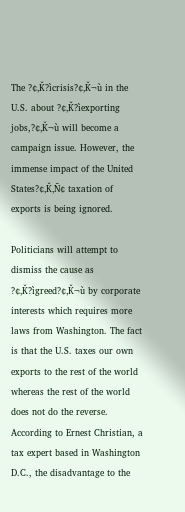The ?¢‚Ǩ?ìcrisis?¢‚Ǩ¬ù in the U.S. about ?¢‚Ǩ?ìexporting jobs,?¢‚Ǩ¬ù will become a campaign issue. However, the immense impact of the United States?¢‚Ǩ‚Ñ¢ taxation of exports is being ignored.

Politicians will attempt to dismiss the cause as ?¢‚Ǩ?ìgreed?¢‚Ǩ¬ù by corporate interests which requires more laws from Washington. The fact is that the U.S. taxes our own exports to the rest of the world whereas the rest of the world does not do the reverse. According to Ernest Christian, a tax expert based in Washington D.C., the disadvantage to the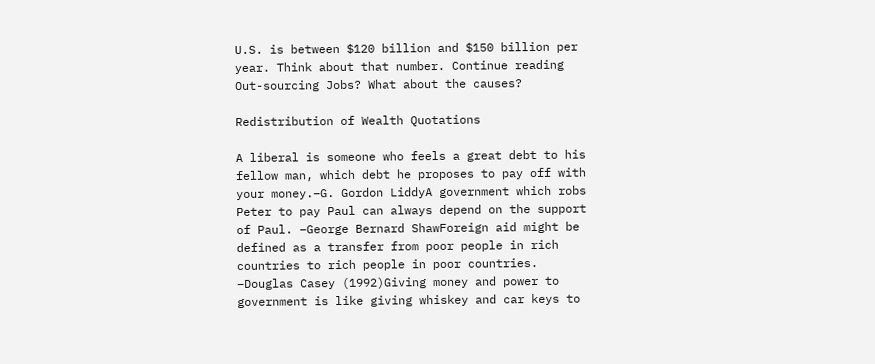U.S. is between $120 billion and $150 billion per year. Think about that number. Continue reading Out-sourcing Jobs? What about the causes?

Redistribution of Wealth Quotations

A liberal is someone who feels a great debt to his fellow man, which debt he proposes to pay off with your money.–G. Gordon LiddyA government which robs Peter to pay Paul can always depend on the support of Paul. –George Bernard ShawForeign aid might be defined as a transfer from poor people in rich countries to rich people in poor countries. –Douglas Casey (1992)Giving money and power to government is like giving whiskey and car keys to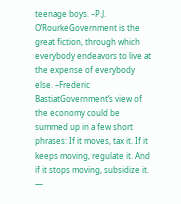teenage boys. –P.J. O’RourkeGovernment is the great fiction, through which everybody endeavors to live at the expense of everybody else. –Frederic BastiatGovernment’s view of the economy could be summed up in a few short phrases: If it moves, tax it. If it keeps moving, regulate it. And if it stops moving, subsidize it. —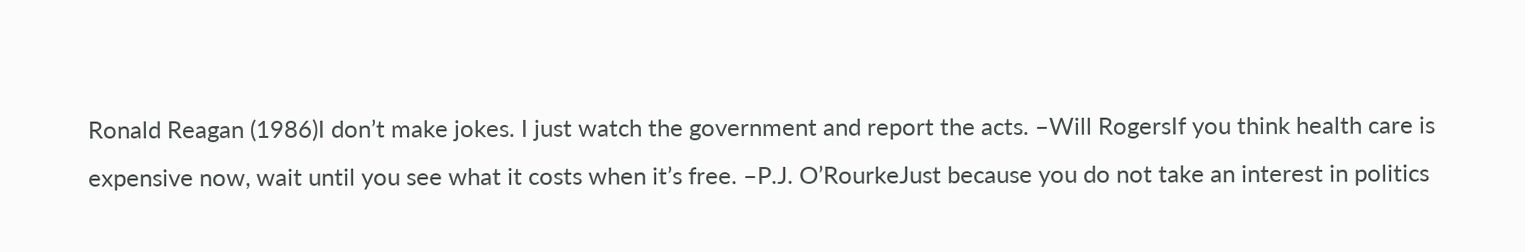Ronald Reagan (1986)I don’t make jokes. I just watch the government and report the acts. –Will RogersIf you think health care is expensive now, wait until you see what it costs when it’s free. –P.J. O’RourkeJust because you do not take an interest in politics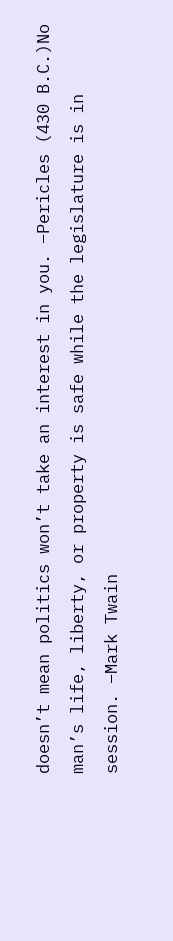doesn’t mean politics won’t take an interest in you. –Pericles (430 B.C.)No man’s life, liberty, or property is safe while the legislature is in session. –Mark Twain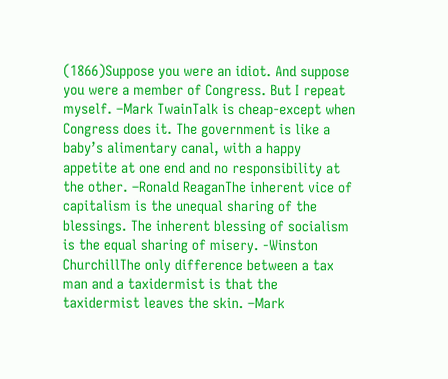(1866)Suppose you were an idiot. And suppose you were a member of Congress. But I repeat myself. –Mark TwainTalk is cheap-except when Congress does it. The government is like a baby’s alimentary canal, with a happy appetite at one end and no responsibility at the other. –Ronald ReaganThe inherent vice of capitalism is the unequal sharing of the blessings. The inherent blessing of socialism is the equal sharing of misery. -Winston ChurchillThe only difference between a tax man and a taxidermist is that the taxidermist leaves the skin. –Mark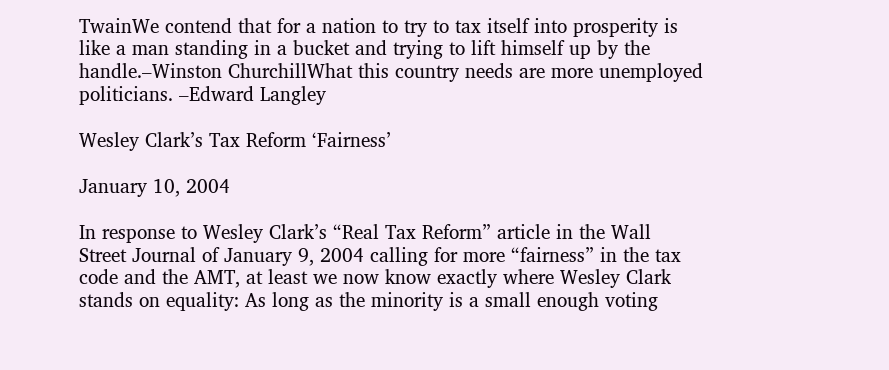TwainWe contend that for a nation to try to tax itself into prosperity is like a man standing in a bucket and trying to lift himself up by the handle.–Winston ChurchillWhat this country needs are more unemployed politicians. –Edward Langley

Wesley Clark’s Tax Reform ‘Fairness’

January 10, 2004

In response to Wesley Clark’s “Real Tax Reform” article in the Wall Street Journal of January 9, 2004 calling for more “fairness” in the tax code and the AMT, at least we now know exactly where Wesley Clark stands on equality: As long as the minority is a small enough voting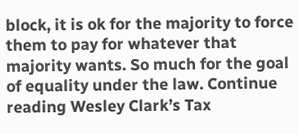block, it is ok for the majority to force them to pay for whatever that majority wants. So much for the goal of equality under the law. Continue reading Wesley Clark’s Tax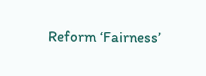Reform ‘Fairness’